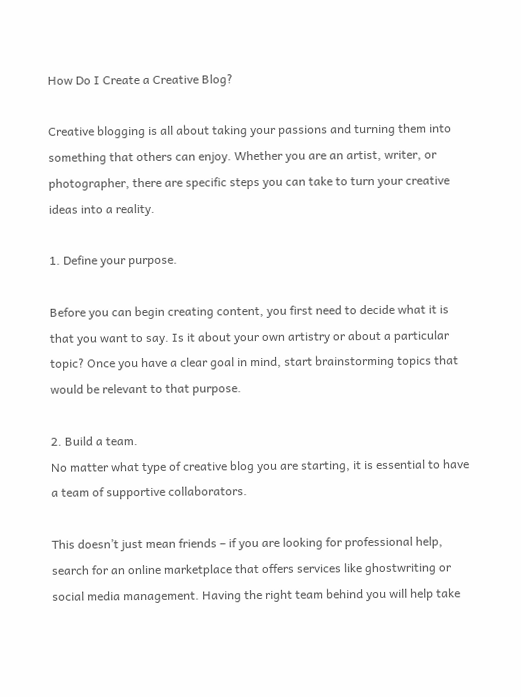How Do I Create a Creative Blog?

Creative blogging is all about taking your passions and turning them into something that others can enjoy. Whether you are an artist, writer, or photographer, there are specific steps you can take to turn your creative ideas into a reality.

1. Define your purpose.

Before you can begin creating content, you first need to decide what it is that you want to say. Is it about your own artistry or about a particular topic? Once you have a clear goal in mind, start brainstorming topics that would be relevant to that purpose.

2. Build a team.
No matter what type of creative blog you are starting, it is essential to have a team of supportive collaborators.

This doesn’t just mean friends – if you are looking for professional help, search for an online marketplace that offers services like ghostwriting or social media management. Having the right team behind you will help take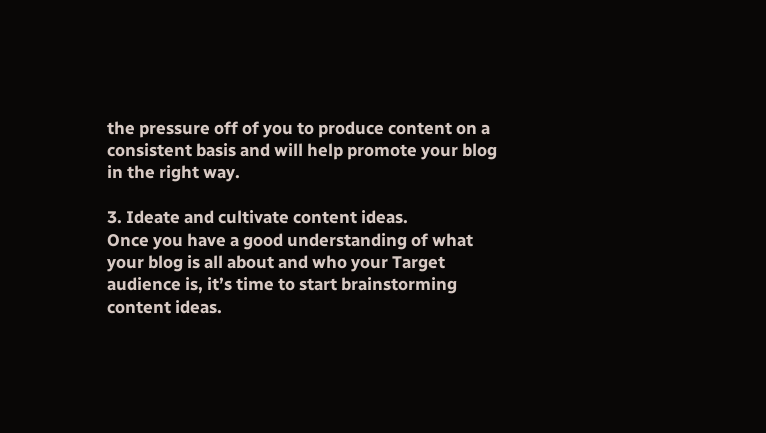the pressure off of you to produce content on a consistent basis and will help promote your blog in the right way.

3. Ideate and cultivate content ideas.
Once you have a good understanding of what your blog is all about and who your Target audience is, it’s time to start brainstorming content ideas.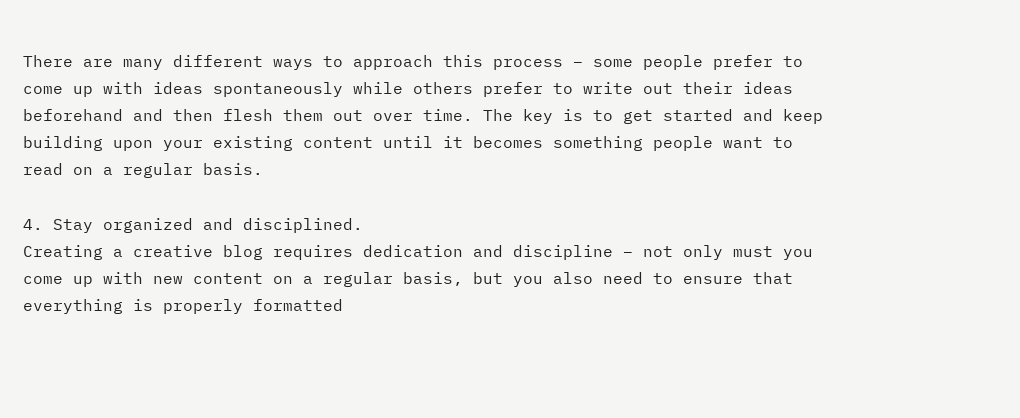There are many different ways to approach this process – some people prefer to come up with ideas spontaneously while others prefer to write out their ideas beforehand and then flesh them out over time. The key is to get started and keep building upon your existing content until it becomes something people want to read on a regular basis.

4. Stay organized and disciplined.
Creating a creative blog requires dedication and discipline – not only must you come up with new content on a regular basis, but you also need to ensure that everything is properly formatted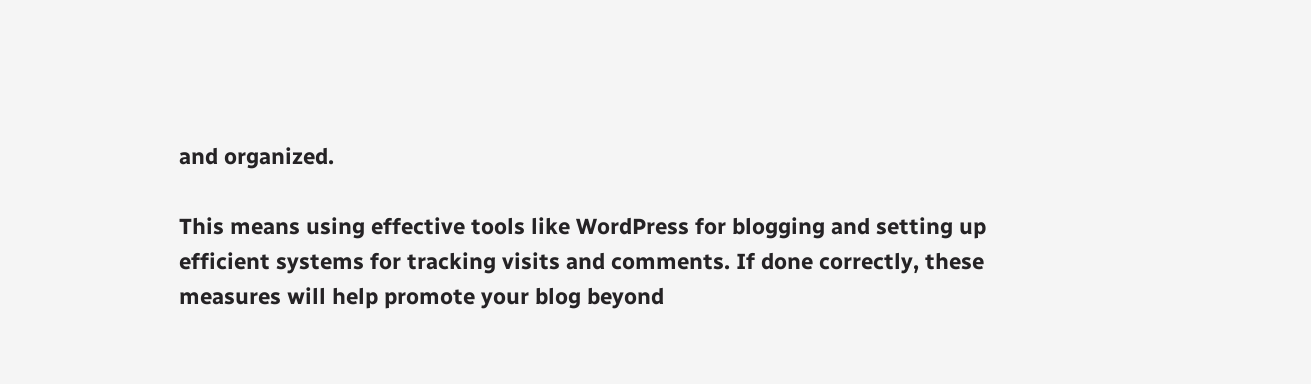and organized.

This means using effective tools like WordPress for blogging and setting up efficient systems for tracking visits and comments. If done correctly, these measures will help promote your blog beyond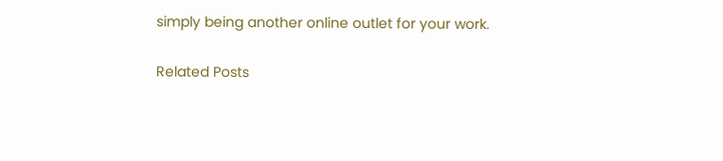simply being another online outlet for your work.

Related Posts